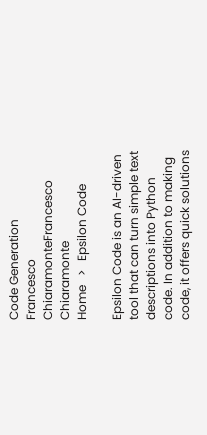Code Generation
Francesco ChiaramonteFrancesco Chiaramonte
Home   >   Epsilon Code

Epsilon Code is an AI-driven tool that can turn simple text descriptions into Python code. In addition to making code, it offers quick solutions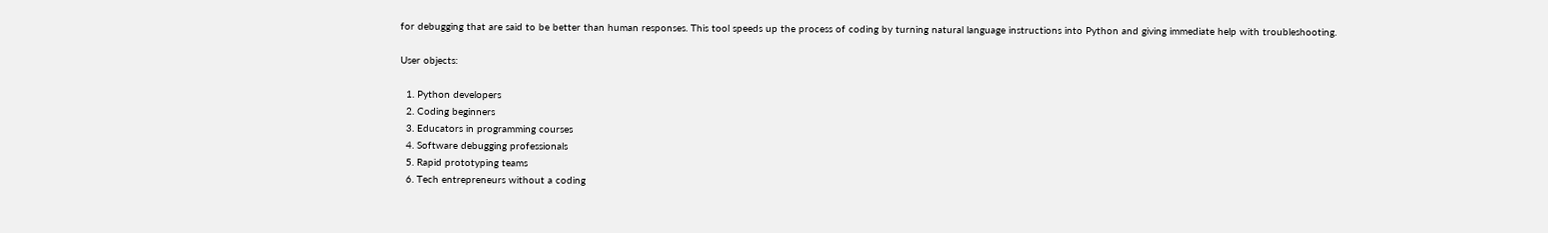for debugging that are said to be better than human responses. This tool speeds up the process of coding by turning natural language instructions into Python and giving immediate help with troubleshooting.

User objects:

  1. Python developers
  2. Coding beginners
  3. Educators in programming courses
  4. Software debugging professionals
  5. Rapid prototyping teams
  6. Tech entrepreneurs without a coding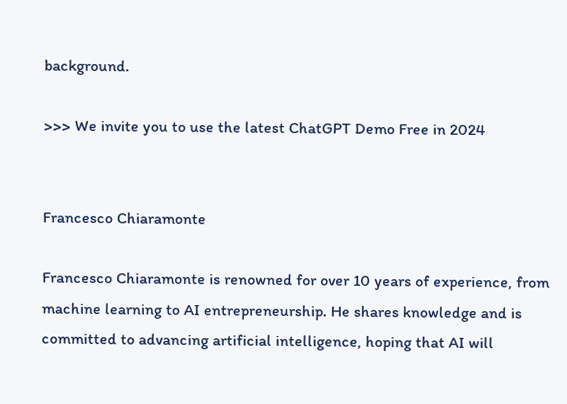background.

>>> We invite you to use the latest ChatGPT Demo Free in 2024


Francesco Chiaramonte

Francesco Chiaramonte is renowned for over 10 years of experience, from machine learning to AI entrepreneurship. He shares knowledge and is committed to advancing artificial intelligence, hoping that AI will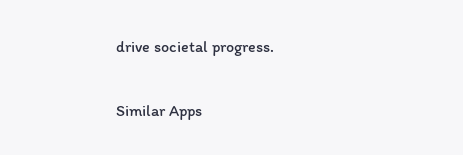drive societal progress.

Similar Apps